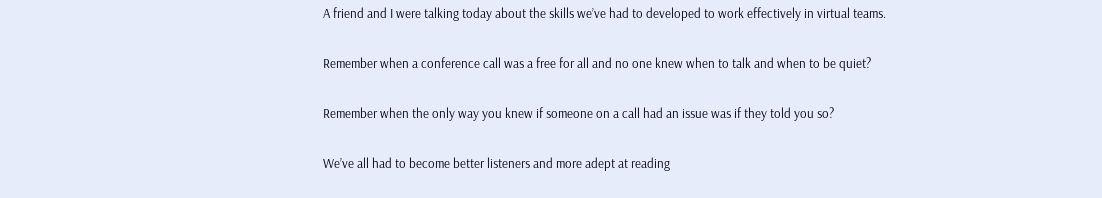A friend and I were talking today about the skills we’ve had to developed to work effectively in virtual teams.

Remember when a conference call was a free for all and no one knew when to talk and when to be quiet?

Remember when the only way you knew if someone on a call had an issue was if they told you so?

We’ve all had to become better listeners and more adept at reading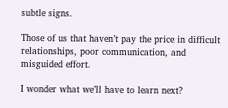subtle signs.

Those of us that haven’t pay the price in difficult relationships, poor communication, and misguided effort.

I wonder what we’ll have to learn next?